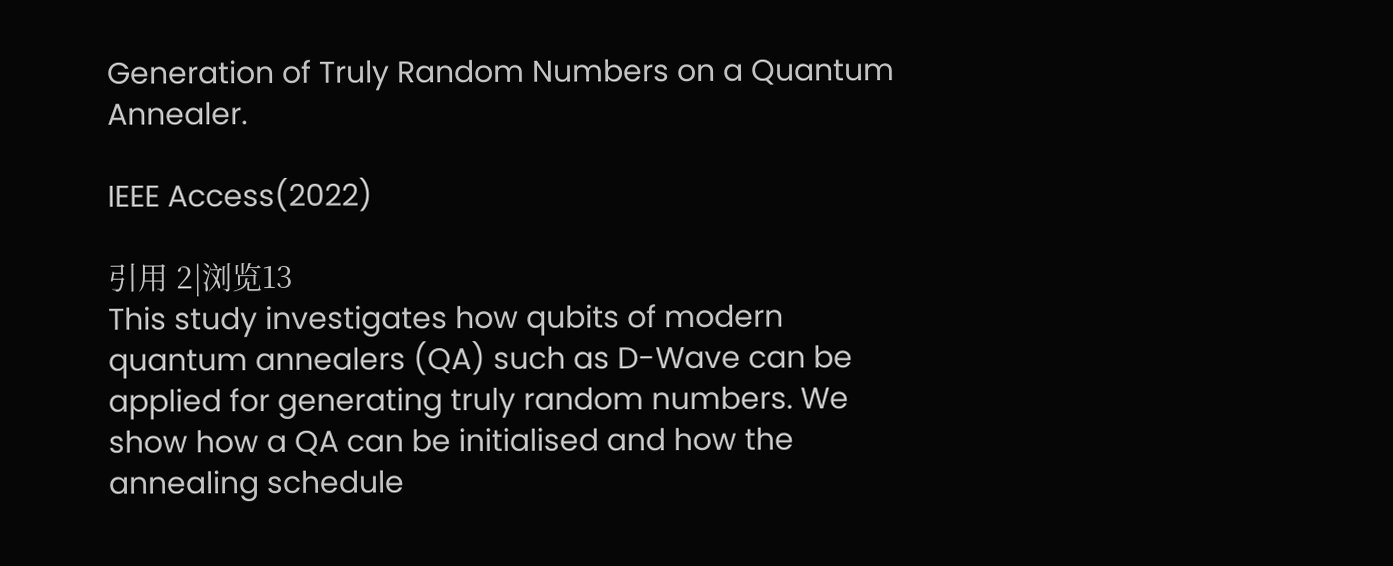Generation of Truly Random Numbers on a Quantum Annealer.

IEEE Access(2022)

引用 2|浏览13
This study investigates how qubits of modern quantum annealers (QA) such as D-Wave can be applied for generating truly random numbers. We show how a QA can be initialised and how the annealing schedule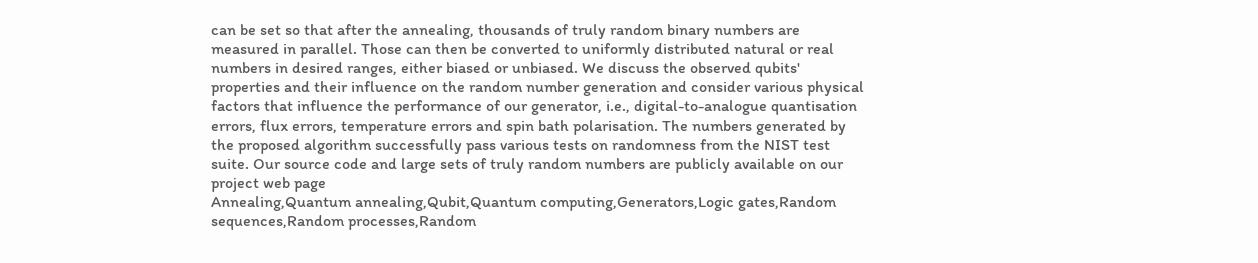can be set so that after the annealing, thousands of truly random binary numbers are measured in parallel. Those can then be converted to uniformly distributed natural or real numbers in desired ranges, either biased or unbiased. We discuss the observed qubits' properties and their influence on the random number generation and consider various physical factors that influence the performance of our generator, i.e., digital-to-analogue quantisation errors, flux errors, temperature errors and spin bath polarisation. The numbers generated by the proposed algorithm successfully pass various tests on randomness from the NIST test suite. Our source code and large sets of truly random numbers are publicly available on our project web page
Annealing,Quantum annealing,Qubit,Quantum computing,Generators,Logic gates,Random sequences,Random processes,Random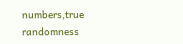numbers,true randomness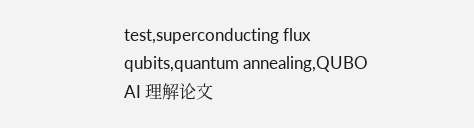test,superconducting flux qubits,quantum annealing,QUBO
AI 理解论文